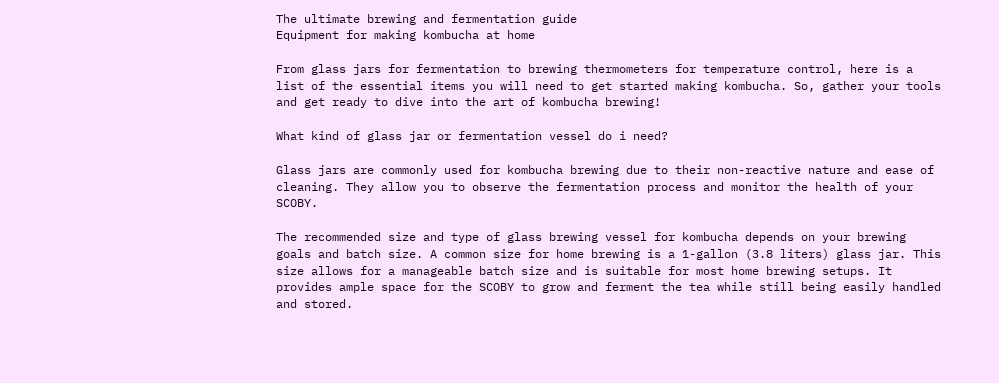The ultimate brewing and fermentation guide
Equipment for making kombucha at home

From glass jars for fermentation to brewing thermometers for temperature control, here is a list of the essential items you will need to get started making kombucha. So, gather your tools and get ready to dive into the art of kombucha brewing!

What kind of glass jar or fermentation vessel do i need?

Glass jars are commonly used for kombucha brewing due to their non-reactive nature and ease of cleaning. They allow you to observe the fermentation process and monitor the health of your SCOBY.

The recommended size and type of glass brewing vessel for kombucha depends on your brewing goals and batch size. A common size for home brewing is a 1-gallon (3.8 liters) glass jar. This size allows for a manageable batch size and is suitable for most home brewing setups. It provides ample space for the SCOBY to grow and ferment the tea while still being easily handled and stored.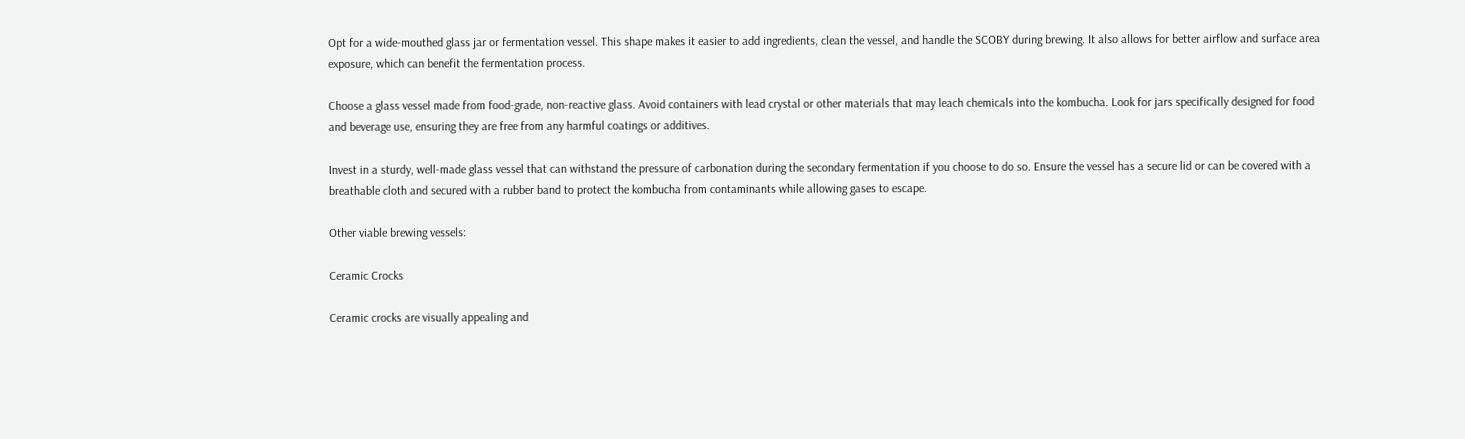Opt for a wide-mouthed glass jar or fermentation vessel. This shape makes it easier to add ingredients, clean the vessel, and handle the SCOBY during brewing. It also allows for better airflow and surface area exposure, which can benefit the fermentation process.

Choose a glass vessel made from food-grade, non-reactive glass. Avoid containers with lead crystal or other materials that may leach chemicals into the kombucha. Look for jars specifically designed for food and beverage use, ensuring they are free from any harmful coatings or additives.

Invest in a sturdy, well-made glass vessel that can withstand the pressure of carbonation during the secondary fermentation if you choose to do so. Ensure the vessel has a secure lid or can be covered with a breathable cloth and secured with a rubber band to protect the kombucha from contaminants while allowing gases to escape.

Other viable brewing vessels:

Ceramic Crocks

Ceramic crocks are visually appealing and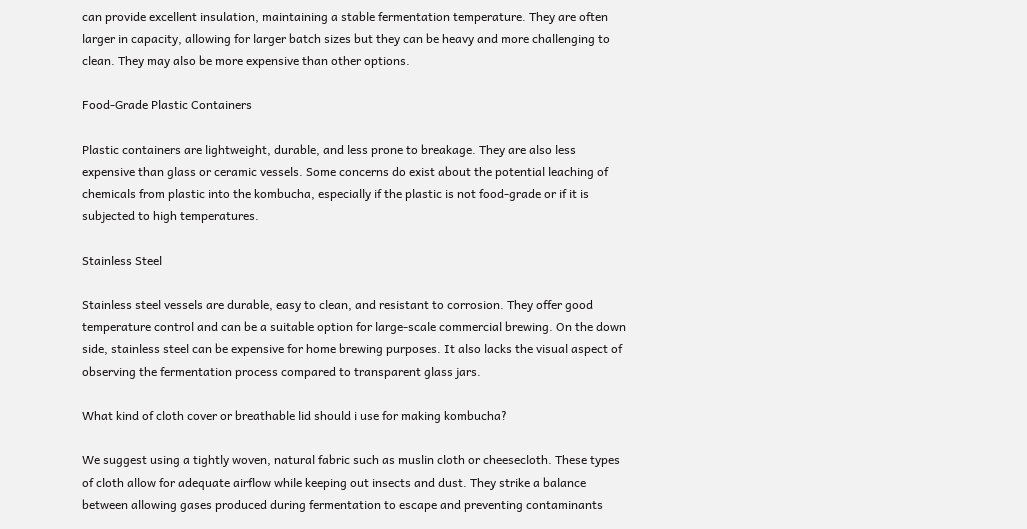can provide excellent insulation, maintaining a stable fermentation temperature. They are often larger in capacity, allowing for larger batch sizes but they can be heavy and more challenging to clean. They may also be more expensive than other options.

Food-Grade Plastic Containers

Plastic containers are lightweight, durable, and less prone to breakage. They are also less expensive than glass or ceramic vessels. Some concerns do exist about the potential leaching of chemicals from plastic into the kombucha, especially if the plastic is not food-grade or if it is subjected to high temperatures.

Stainless Steel

Stainless steel vessels are durable, easy to clean, and resistant to corrosion. They offer good temperature control and can be a suitable option for large-scale commercial brewing. On the down side, stainless steel can be expensive for home brewing purposes. It also lacks the visual aspect of observing the fermentation process compared to transparent glass jars.

What kind of cloth cover or breathable lid should i use for making kombucha?

We suggest using a tightly woven, natural fabric such as muslin cloth or cheesecloth. These types of cloth allow for adequate airflow while keeping out insects and dust. They strike a balance between allowing gases produced during fermentation to escape and preventing contaminants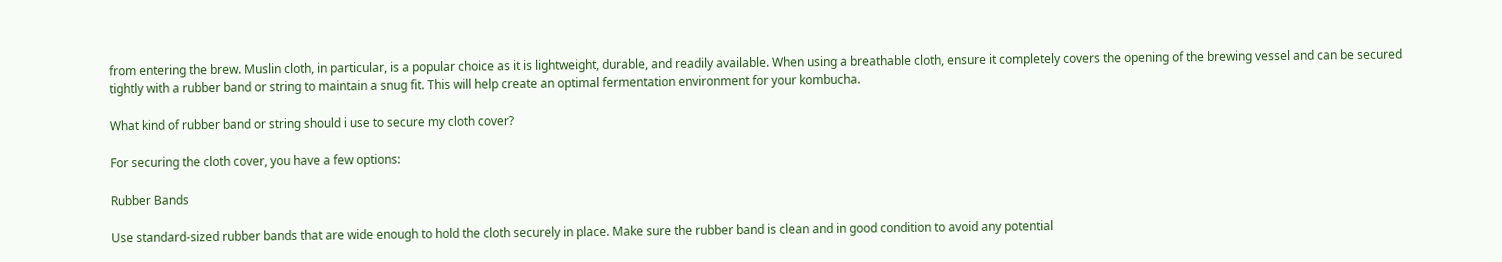from entering the brew. Muslin cloth, in particular, is a popular choice as it is lightweight, durable, and readily available. When using a breathable cloth, ensure it completely covers the opening of the brewing vessel and can be secured tightly with a rubber band or string to maintain a snug fit. This will help create an optimal fermentation environment for your kombucha.

What kind of rubber band or string should i use to secure my cloth cover?

For securing the cloth cover, you have a few options:

Rubber Bands

Use standard-sized rubber bands that are wide enough to hold the cloth securely in place. Make sure the rubber band is clean and in good condition to avoid any potential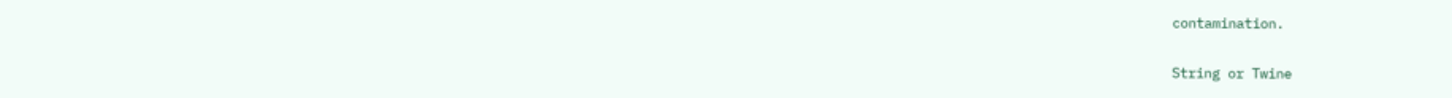contamination.

String or Twine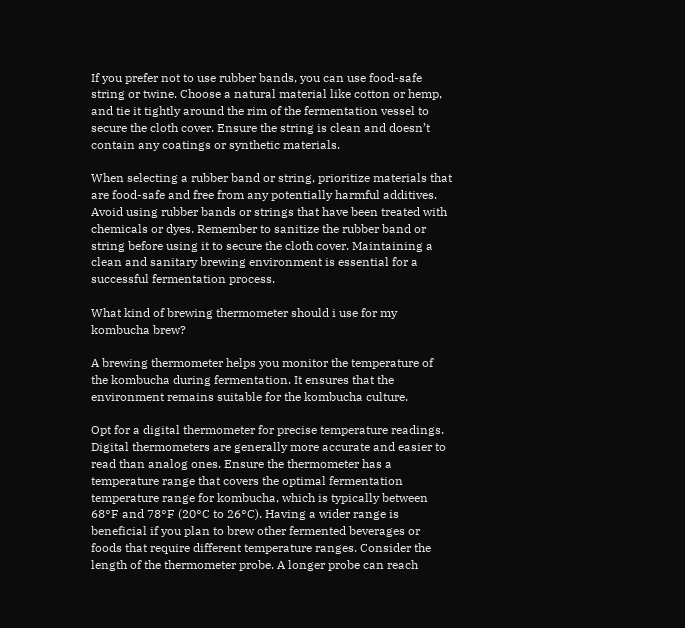If you prefer not to use rubber bands, you can use food-safe string or twine. Choose a natural material like cotton or hemp, and tie it tightly around the rim of the fermentation vessel to secure the cloth cover. Ensure the string is clean and doesn’t contain any coatings or synthetic materials.

When selecting a rubber band or string, prioritize materials that are food-safe and free from any potentially harmful additives. Avoid using rubber bands or strings that have been treated with chemicals or dyes. Remember to sanitize the rubber band or string before using it to secure the cloth cover. Maintaining a clean and sanitary brewing environment is essential for a successful fermentation process.

What kind of brewing thermometer should i use for my kombucha brew?

A brewing thermometer helps you monitor the temperature of the kombucha during fermentation. It ensures that the environment remains suitable for the kombucha culture.

Opt for a digital thermometer for precise temperature readings. Digital thermometers are generally more accurate and easier to read than analog ones. Ensure the thermometer has a temperature range that covers the optimal fermentation temperature range for kombucha, which is typically between 68°F and 78°F (20°C to 26°C). Having a wider range is beneficial if you plan to brew other fermented beverages or foods that require different temperature ranges. Consider the length of the thermometer probe. A longer probe can reach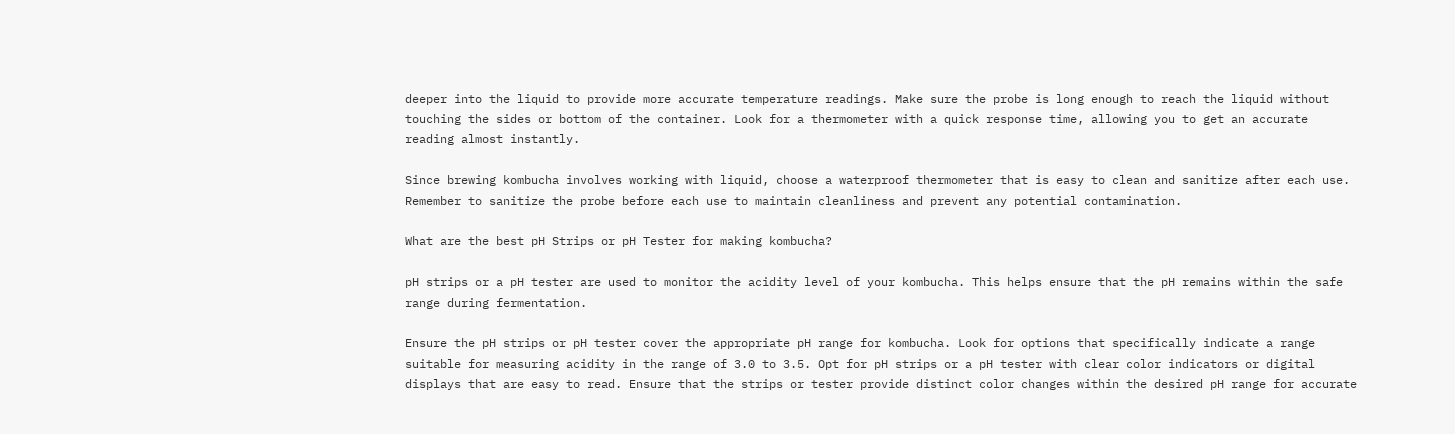deeper into the liquid to provide more accurate temperature readings. Make sure the probe is long enough to reach the liquid without touching the sides or bottom of the container. Look for a thermometer with a quick response time, allowing you to get an accurate reading almost instantly.

Since brewing kombucha involves working with liquid, choose a waterproof thermometer that is easy to clean and sanitize after each use. Remember to sanitize the probe before each use to maintain cleanliness and prevent any potential contamination.

What are the best pH Strips or pH Tester for making kombucha?

pH strips or a pH tester are used to monitor the acidity level of your kombucha. This helps ensure that the pH remains within the safe range during fermentation.

Ensure the pH strips or pH tester cover the appropriate pH range for kombucha. Look for options that specifically indicate a range suitable for measuring acidity in the range of 3.0 to 3.5. Opt for pH strips or a pH tester with clear color indicators or digital displays that are easy to read. Ensure that the strips or tester provide distinct color changes within the desired pH range for accurate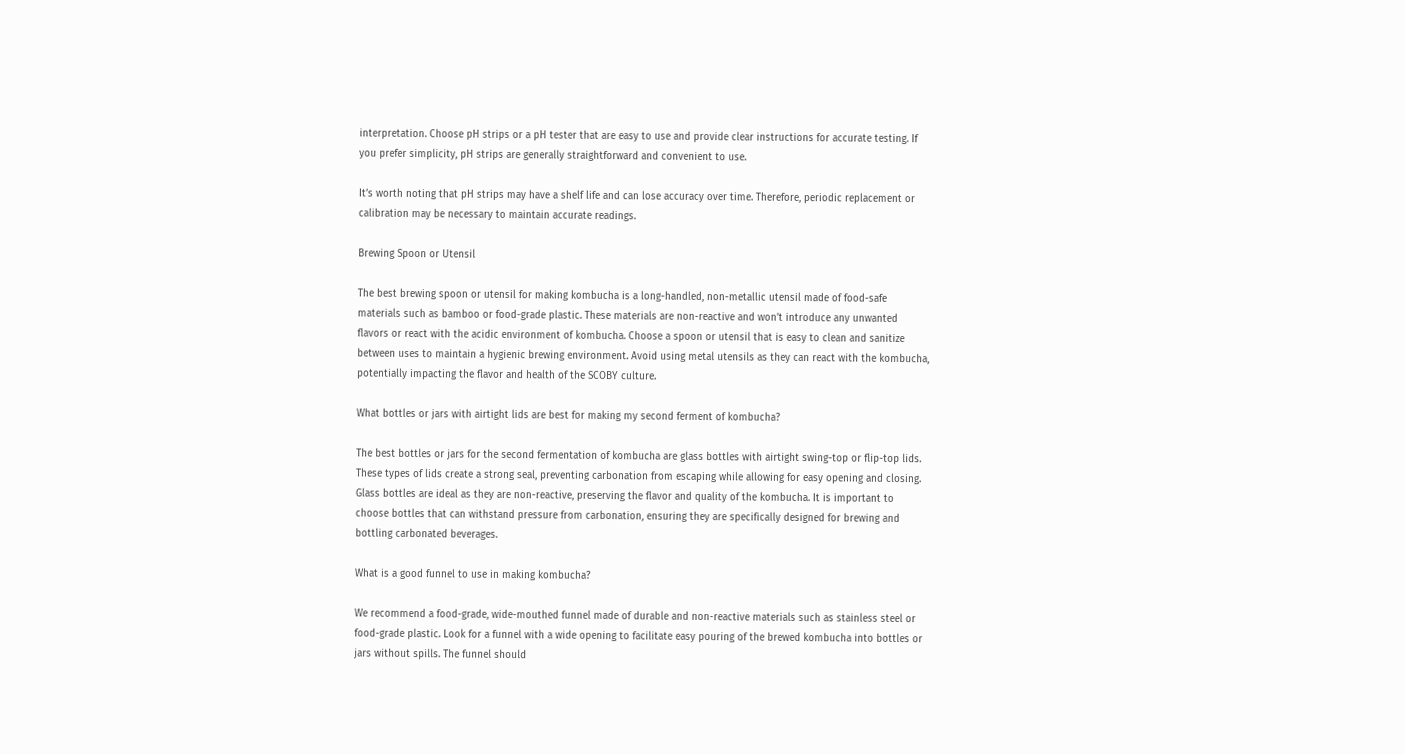interpretation. Choose pH strips or a pH tester that are easy to use and provide clear instructions for accurate testing. If you prefer simplicity, pH strips are generally straightforward and convenient to use.

It’s worth noting that pH strips may have a shelf life and can lose accuracy over time. Therefore, periodic replacement or calibration may be necessary to maintain accurate readings.

Brewing Spoon or Utensil

The best brewing spoon or utensil for making kombucha is a long-handled, non-metallic utensil made of food-safe materials such as bamboo or food-grade plastic. These materials are non-reactive and won’t introduce any unwanted flavors or react with the acidic environment of kombucha. Choose a spoon or utensil that is easy to clean and sanitize between uses to maintain a hygienic brewing environment. Avoid using metal utensils as they can react with the kombucha, potentially impacting the flavor and health of the SCOBY culture.

What bottles or jars with airtight lids are best for making my second ferment of kombucha?

The best bottles or jars for the second fermentation of kombucha are glass bottles with airtight swing-top or flip-top lids. These types of lids create a strong seal, preventing carbonation from escaping while allowing for easy opening and closing. Glass bottles are ideal as they are non-reactive, preserving the flavor and quality of the kombucha. It is important to choose bottles that can withstand pressure from carbonation, ensuring they are specifically designed for brewing and bottling carbonated beverages.

What is a good funnel to use in making kombucha?

We recommend a food-grade, wide-mouthed funnel made of durable and non-reactive materials such as stainless steel or food-grade plastic. Look for a funnel with a wide opening to facilitate easy pouring of the brewed kombucha into bottles or jars without spills. The funnel should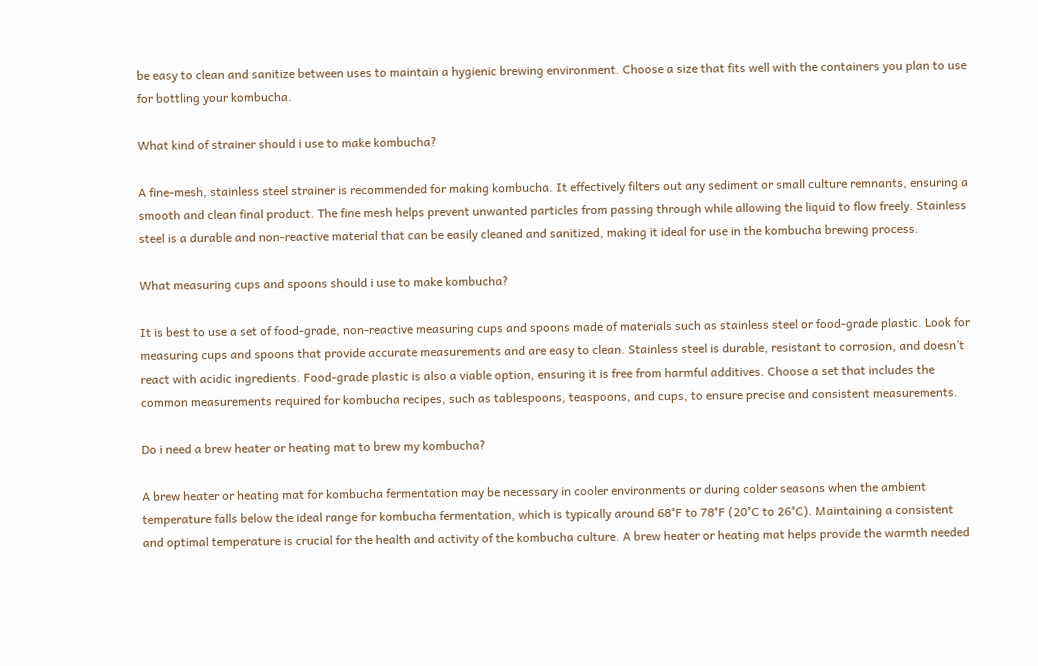be easy to clean and sanitize between uses to maintain a hygienic brewing environment. Choose a size that fits well with the containers you plan to use for bottling your kombucha.

What kind of strainer should i use to make kombucha?

A fine-mesh, stainless steel strainer is recommended for making kombucha. It effectively filters out any sediment or small culture remnants, ensuring a smooth and clean final product. The fine mesh helps prevent unwanted particles from passing through while allowing the liquid to flow freely. Stainless steel is a durable and non-reactive material that can be easily cleaned and sanitized, making it ideal for use in the kombucha brewing process.

What measuring cups and spoons should i use to make kombucha?

It is best to use a set of food-grade, non-reactive measuring cups and spoons made of materials such as stainless steel or food-grade plastic. Look for measuring cups and spoons that provide accurate measurements and are easy to clean. Stainless steel is durable, resistant to corrosion, and doesn’t react with acidic ingredients. Food-grade plastic is also a viable option, ensuring it is free from harmful additives. Choose a set that includes the common measurements required for kombucha recipes, such as tablespoons, teaspoons, and cups, to ensure precise and consistent measurements.

Do i need a brew heater or heating mat to brew my kombucha?

A brew heater or heating mat for kombucha fermentation may be necessary in cooler environments or during colder seasons when the ambient temperature falls below the ideal range for kombucha fermentation, which is typically around 68°F to 78°F (20°C to 26°C). Maintaining a consistent and optimal temperature is crucial for the health and activity of the kombucha culture. A brew heater or heating mat helps provide the warmth needed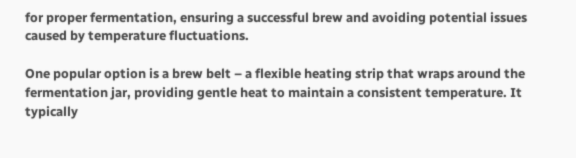for proper fermentation, ensuring a successful brew and avoiding potential issues caused by temperature fluctuations.

One popular option is a brew belt – a flexible heating strip that wraps around the fermentation jar, providing gentle heat to maintain a consistent temperature. It typically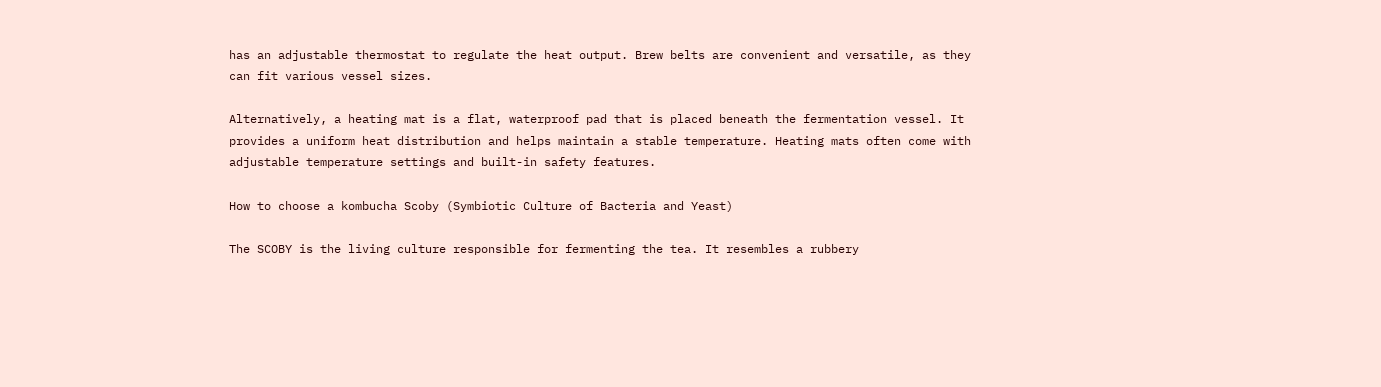has an adjustable thermostat to regulate the heat output. Brew belts are convenient and versatile, as they can fit various vessel sizes.

Alternatively, a heating mat is a flat, waterproof pad that is placed beneath the fermentation vessel. It provides a uniform heat distribution and helps maintain a stable temperature. Heating mats often come with adjustable temperature settings and built-in safety features.

How to choose a kombucha Scoby (Symbiotic Culture of Bacteria and Yeast)

The SCOBY is the living culture responsible for fermenting the tea. It resembles a rubbery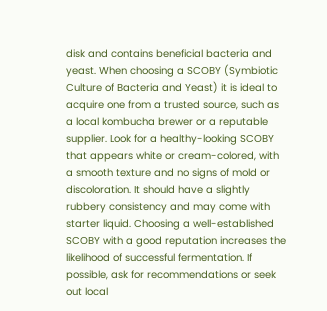disk and contains beneficial bacteria and yeast. When choosing a SCOBY (Symbiotic Culture of Bacteria and Yeast) it is ideal to acquire one from a trusted source, such as a local kombucha brewer or a reputable supplier. Look for a healthy-looking SCOBY that appears white or cream-colored, with a smooth texture and no signs of mold or discoloration. It should have a slightly rubbery consistency and may come with starter liquid. Choosing a well-established SCOBY with a good reputation increases the likelihood of successful fermentation. If possible, ask for recommendations or seek out local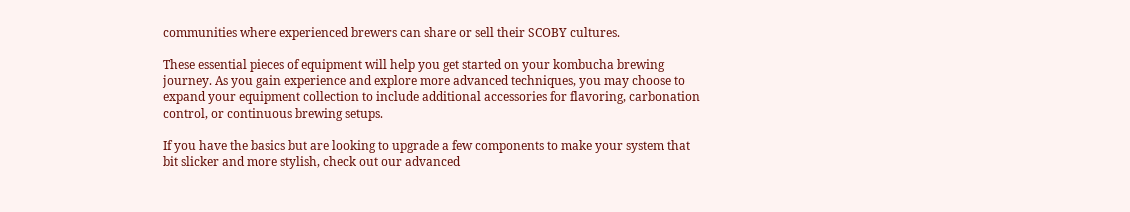communities where experienced brewers can share or sell their SCOBY cultures.

These essential pieces of equipment will help you get started on your kombucha brewing journey. As you gain experience and explore more advanced techniques, you may choose to expand your equipment collection to include additional accessories for flavoring, carbonation control, or continuous brewing setups.

If you have the basics but are looking to upgrade a few components to make your system that bit slicker and more stylish, check out our advanced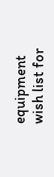equipment wish list for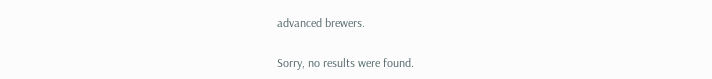advanced brewers.

Sorry, no results were found.